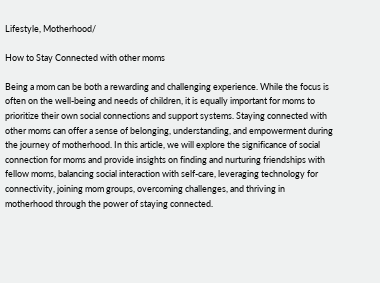Lifestyle, Motherhood/

How to Stay Connected with other moms

Being a mom can be both a rewarding and challenging experience. While the focus is often on the well-being and needs of children, it is equally important for moms to prioritize their own social connections and support systems. Staying connected with other moms can offer a sense of belonging, understanding, and empowerment during the journey of motherhood. In this article, we will explore the significance of social connection for moms and provide insights on finding and nurturing friendships with fellow moms, balancing social interaction with self-care, leveraging technology for connectivity, joining mom groups, overcoming challenges, and thriving in motherhood through the power of staying connected.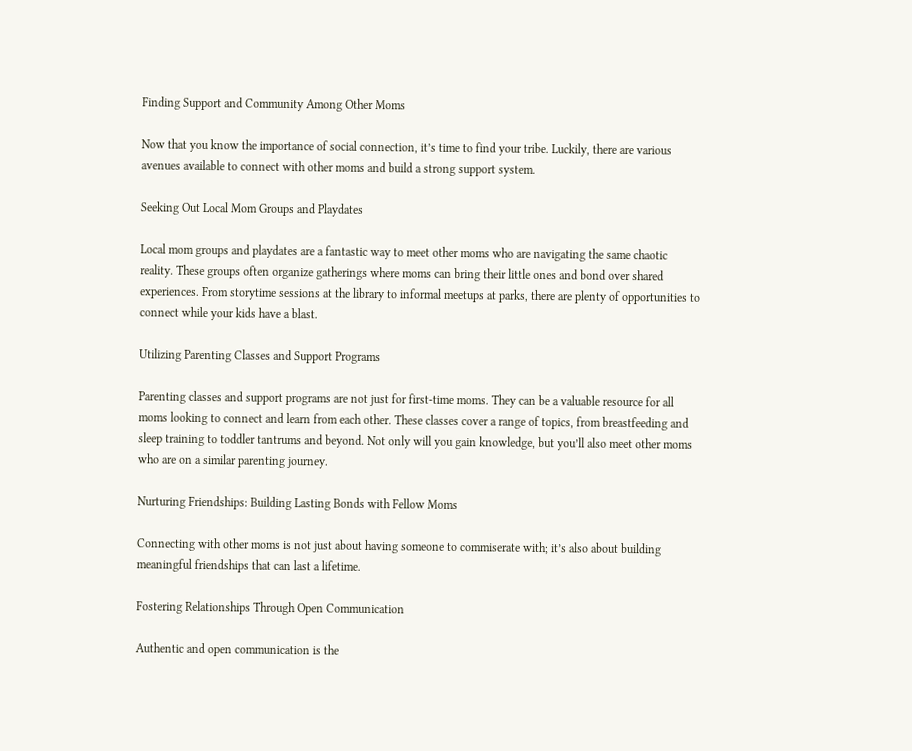Finding Support and Community Among Other Moms

Now that you know the importance of social connection, it’s time to find your tribe. Luckily, there are various avenues available to connect with other moms and build a strong support system.

Seeking Out Local Mom Groups and Playdates

Local mom groups and playdates are a fantastic way to meet other moms who are navigating the same chaotic reality. These groups often organize gatherings where moms can bring their little ones and bond over shared experiences. From storytime sessions at the library to informal meetups at parks, there are plenty of opportunities to connect while your kids have a blast.

Utilizing Parenting Classes and Support Programs

Parenting classes and support programs are not just for first-time moms. They can be a valuable resource for all moms looking to connect and learn from each other. These classes cover a range of topics, from breastfeeding and sleep training to toddler tantrums and beyond. Not only will you gain knowledge, but you’ll also meet other moms who are on a similar parenting journey.

Nurturing Friendships: Building Lasting Bonds with Fellow Moms

Connecting with other moms is not just about having someone to commiserate with; it’s also about building meaningful friendships that can last a lifetime.

Fostering Relationships Through Open Communication

Authentic and open communication is the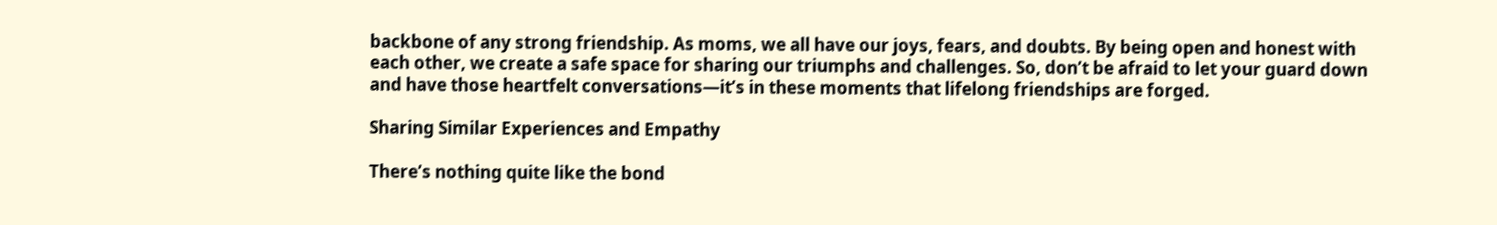backbone of any strong friendship. As moms, we all have our joys, fears, and doubts. By being open and honest with each other, we create a safe space for sharing our triumphs and challenges. So, don’t be afraid to let your guard down and have those heartfelt conversations—it’s in these moments that lifelong friendships are forged.

Sharing Similar Experiences and Empathy

There’s nothing quite like the bond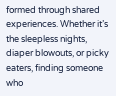formed through shared experiences. Whether it’s the sleepless nights, diaper blowouts, or picky eaters, finding someone who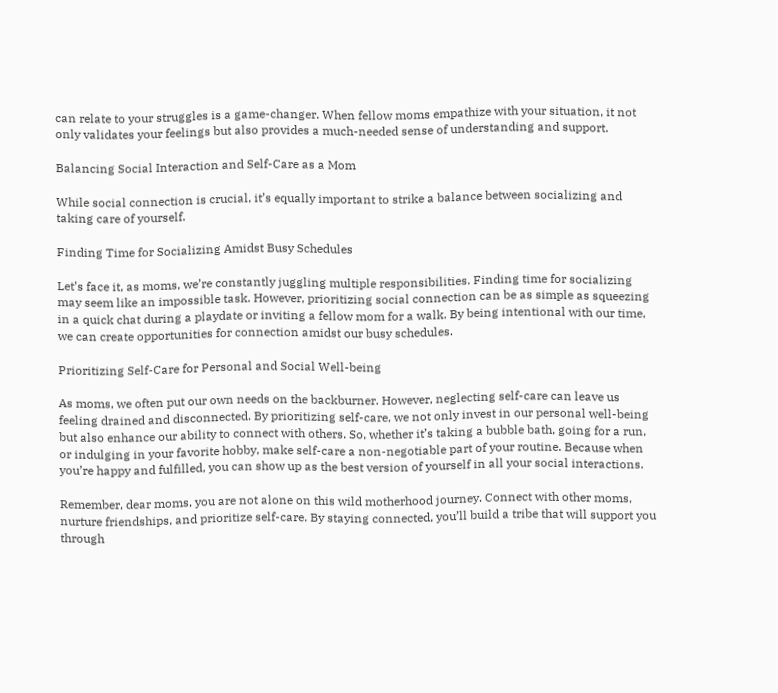can relate to your struggles is a game-changer. When fellow moms empathize with your situation, it not only validates your feelings but also provides a much-needed sense of understanding and support.

Balancing Social Interaction and Self-Care as a Mom

While social connection is crucial, it’s equally important to strike a balance between socializing and taking care of yourself.

Finding Time for Socializing Amidst Busy Schedules

Let’s face it, as moms, we’re constantly juggling multiple responsibilities. Finding time for socializing may seem like an impossible task. However, prioritizing social connection can be as simple as squeezing in a quick chat during a playdate or inviting a fellow mom for a walk. By being intentional with our time, we can create opportunities for connection amidst our busy schedules.

Prioritizing Self-Care for Personal and Social Well-being

As moms, we often put our own needs on the backburner. However, neglecting self-care can leave us feeling drained and disconnected. By prioritizing self-care, we not only invest in our personal well-being but also enhance our ability to connect with others. So, whether it’s taking a bubble bath, going for a run, or indulging in your favorite hobby, make self-care a non-negotiable part of your routine. Because when you’re happy and fulfilled, you can show up as the best version of yourself in all your social interactions.

Remember, dear moms, you are not alone on this wild motherhood journey. Connect with other moms, nurture friendships, and prioritize self-care. By staying connected, you’ll build a tribe that will support you through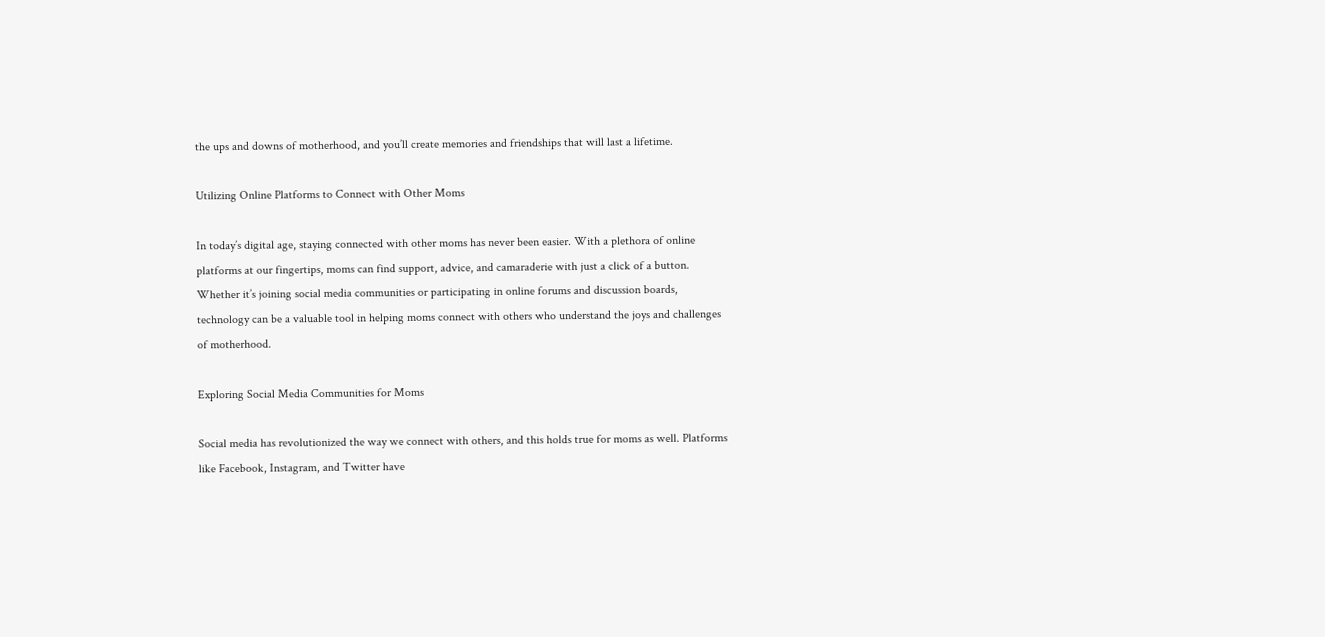the ups and downs of motherhood, and you’ll create memories and friendships that will last a lifetime.

Utilizing Online Platforms to Connect with Other Moms

In today’s digital age, staying connected with other moms has never been easier. With a plethora of online platforms at our fingertips, moms can find support, advice, and camaraderie with just a click of a button. Whether it’s joining social media communities or participating in online forums and discussion boards, technology can be a valuable tool in helping moms connect with others who understand the joys and challenges of motherhood.

Exploring Social Media Communities for Moms

Social media has revolutionized the way we connect with others, and this holds true for moms as well. Platforms like Facebook, Instagram, and Twitter have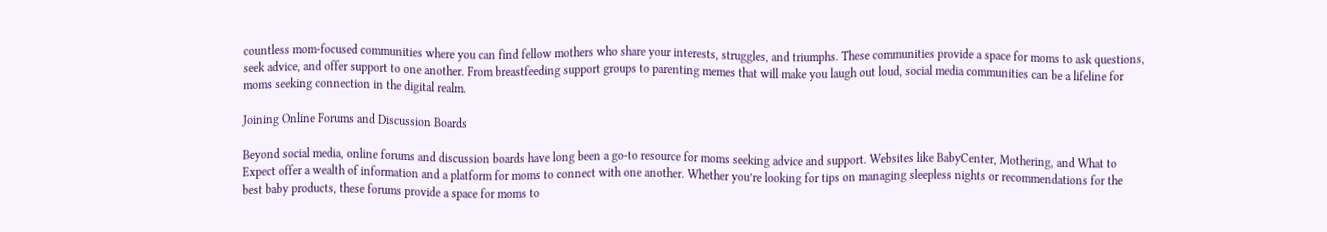countless mom-focused communities where you can find fellow mothers who share your interests, struggles, and triumphs. These communities provide a space for moms to ask questions, seek advice, and offer support to one another. From breastfeeding support groups to parenting memes that will make you laugh out loud, social media communities can be a lifeline for moms seeking connection in the digital realm.

Joining Online Forums and Discussion Boards

Beyond social media, online forums and discussion boards have long been a go-to resource for moms seeking advice and support. Websites like BabyCenter, Mothering, and What to Expect offer a wealth of information and a platform for moms to connect with one another. Whether you’re looking for tips on managing sleepless nights or recommendations for the best baby products, these forums provide a space for moms to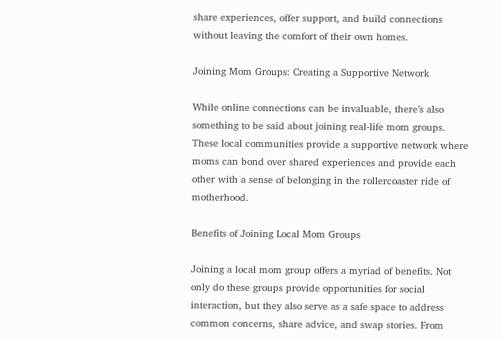share experiences, offer support, and build connections without leaving the comfort of their own homes.

Joining Mom Groups: Creating a Supportive Network

While online connections can be invaluable, there’s also something to be said about joining real-life mom groups. These local communities provide a supportive network where moms can bond over shared experiences and provide each other with a sense of belonging in the rollercoaster ride of motherhood.

Benefits of Joining Local Mom Groups

Joining a local mom group offers a myriad of benefits. Not only do these groups provide opportunities for social interaction, but they also serve as a safe space to address common concerns, share advice, and swap stories. From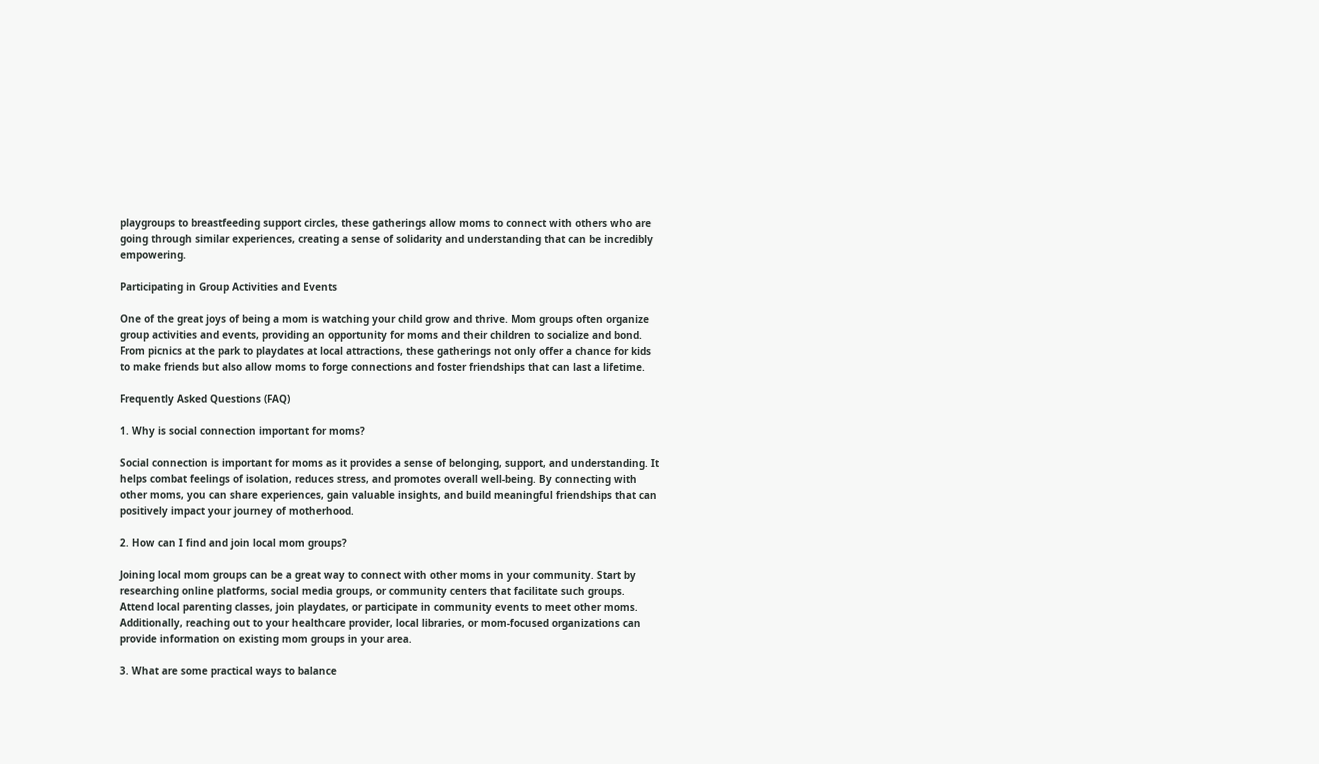playgroups to breastfeeding support circles, these gatherings allow moms to connect with others who are going through similar experiences, creating a sense of solidarity and understanding that can be incredibly empowering.

Participating in Group Activities and Events

One of the great joys of being a mom is watching your child grow and thrive. Mom groups often organize group activities and events, providing an opportunity for moms and their children to socialize and bond. From picnics at the park to playdates at local attractions, these gatherings not only offer a chance for kids to make friends but also allow moms to forge connections and foster friendships that can last a lifetime.

Frequently Asked Questions (FAQ)

1. Why is social connection important for moms?

Social connection is important for moms as it provides a sense of belonging, support, and understanding. It helps combat feelings of isolation, reduces stress, and promotes overall well-being. By connecting with other moms, you can share experiences, gain valuable insights, and build meaningful friendships that can positively impact your journey of motherhood.

2. How can I find and join local mom groups?

Joining local mom groups can be a great way to connect with other moms in your community. Start by researching online platforms, social media groups, or community centers that facilitate such groups. Attend local parenting classes, join playdates, or participate in community events to meet other moms. Additionally, reaching out to your healthcare provider, local libraries, or mom-focused organizations can provide information on existing mom groups in your area.

3. What are some practical ways to balance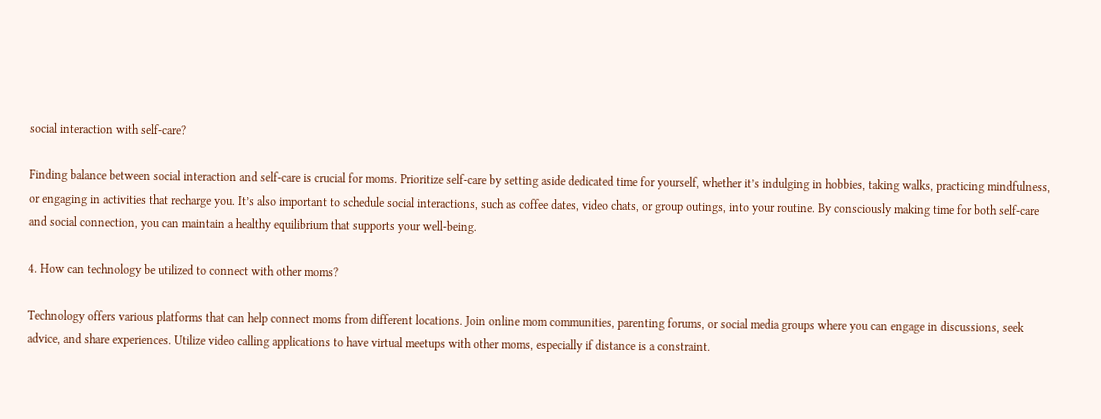social interaction with self-care?

Finding balance between social interaction and self-care is crucial for moms. Prioritize self-care by setting aside dedicated time for yourself, whether it’s indulging in hobbies, taking walks, practicing mindfulness, or engaging in activities that recharge you. It’s also important to schedule social interactions, such as coffee dates, video chats, or group outings, into your routine. By consciously making time for both self-care and social connection, you can maintain a healthy equilibrium that supports your well-being.

4. How can technology be utilized to connect with other moms?

Technology offers various platforms that can help connect moms from different locations. Join online mom communities, parenting forums, or social media groups where you can engage in discussions, seek advice, and share experiences. Utilize video calling applications to have virtual meetups with other moms, especially if distance is a constraint.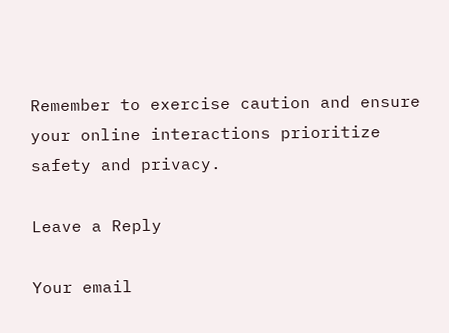Remember to exercise caution and ensure your online interactions prioritize safety and privacy.

Leave a Reply

Your email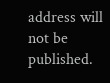address will not be published.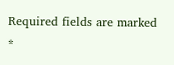Required fields are marked *